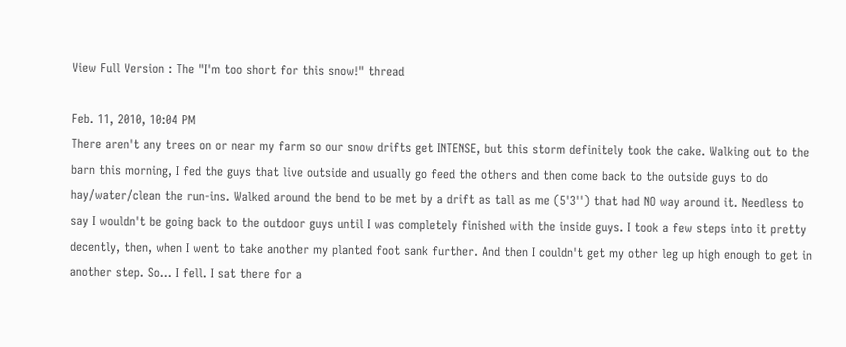View Full Version : The "I'm too short for this snow!" thread

Feb. 11, 2010, 10:04 PM
There aren't any trees on or near my farm so our snow drifts get INTENSE, but this storm definitely took the cake. Walking out to the barn this morning, I fed the guys that live outside and usually go feed the others and then come back to the outside guys to do hay/water/clean the run-ins. Walked around the bend to be met by a drift as tall as me (5'3'') that had NO way around it. Needless to say I wouldn't be going back to the outdoor guys until I was completely finished with the inside guys. I took a few steps into it pretty decently, then, when I went to take another my planted foot sank further. And then I couldn't get my other leg up high enough to get in another step. So... I fell. I sat there for a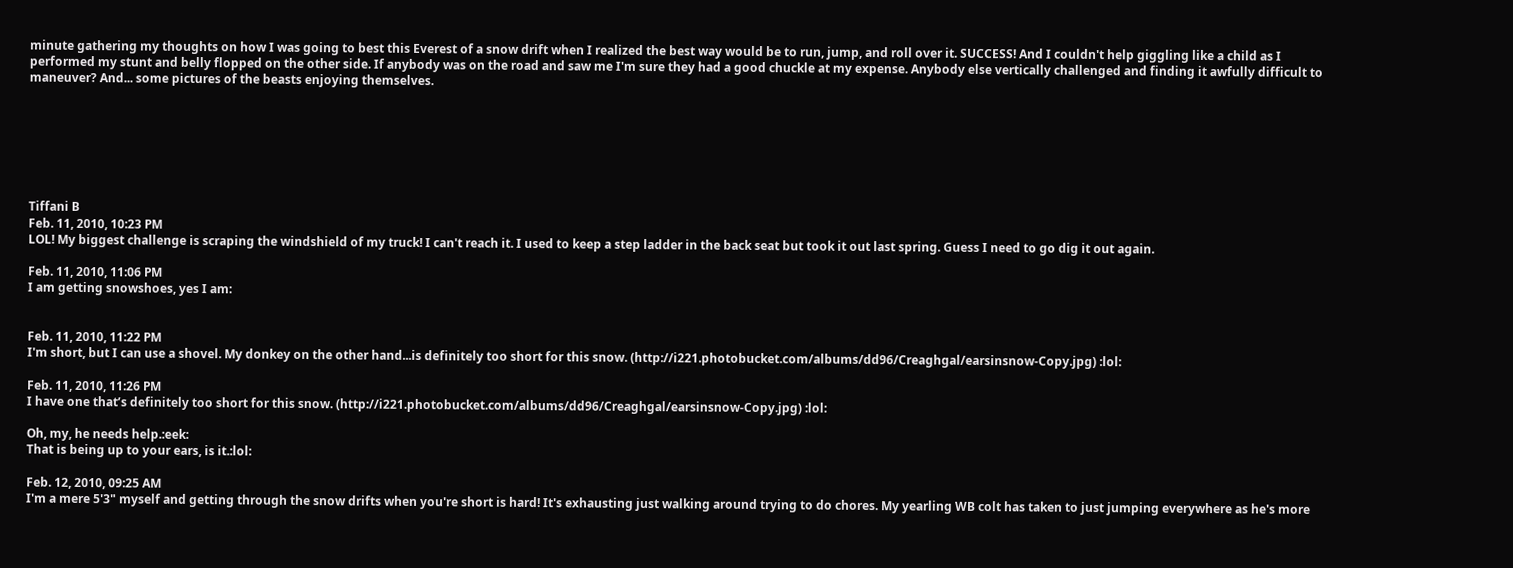minute gathering my thoughts on how I was going to best this Everest of a snow drift when I realized the best way would be to run, jump, and roll over it. SUCCESS! And I couldn't help giggling like a child as I performed my stunt and belly flopped on the other side. If anybody was on the road and saw me I'm sure they had a good chuckle at my expense. Anybody else vertically challenged and finding it awfully difficult to maneuver? And... some pictures of the beasts enjoying themselves.







Tiffani B
Feb. 11, 2010, 10:23 PM
LOL! My biggest challenge is scraping the windshield of my truck! I can't reach it. I used to keep a step ladder in the back seat but took it out last spring. Guess I need to go dig it out again.

Feb. 11, 2010, 11:06 PM
I am getting snowshoes, yes I am:


Feb. 11, 2010, 11:22 PM
I'm short, but I can use a shovel. My donkey on the other hand...is definitely too short for this snow. (http://i221.photobucket.com/albums/dd96/Creaghgal/earsinsnow-Copy.jpg) :lol:

Feb. 11, 2010, 11:26 PM
I have one that’s definitely too short for this snow. (http://i221.photobucket.com/albums/dd96/Creaghgal/earsinsnow-Copy.jpg) :lol:

Oh, my, he needs help.:eek:
That is being up to your ears, is it.:lol:

Feb. 12, 2010, 09:25 AM
I'm a mere 5'3" myself and getting through the snow drifts when you're short is hard! It's exhausting just walking around trying to do chores. My yearling WB colt has taken to just jumping everywhere as he's more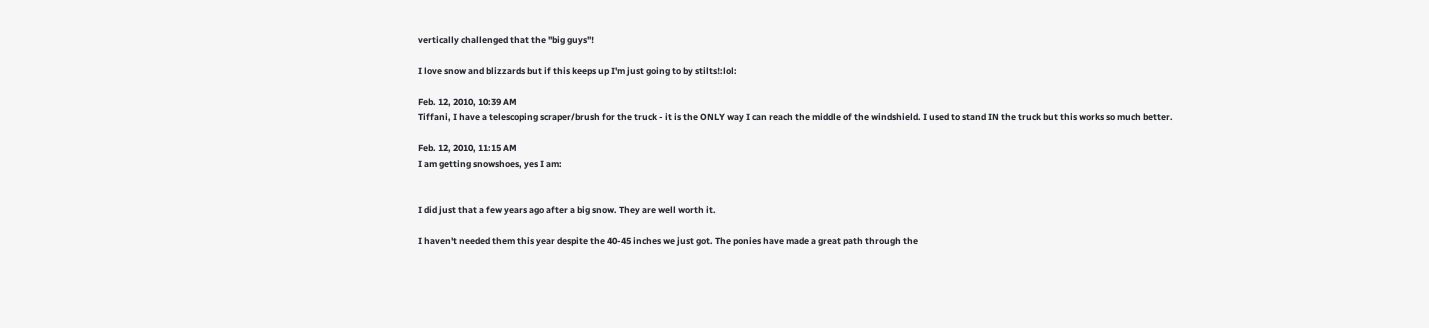vertically challenged that the "big guys"!

I love snow and blizzards but if this keeps up I'm just going to by stilts!:lol:

Feb. 12, 2010, 10:39 AM
Tiffani, I have a telescoping scraper/brush for the truck - it is the ONLY way I can reach the middle of the windshield. I used to stand IN the truck but this works so much better.

Feb. 12, 2010, 11:15 AM
I am getting snowshoes, yes I am:


I did just that a few years ago after a big snow. They are well worth it.

I haven't needed them this year despite the 40-45 inches we just got. The ponies have made a great path through the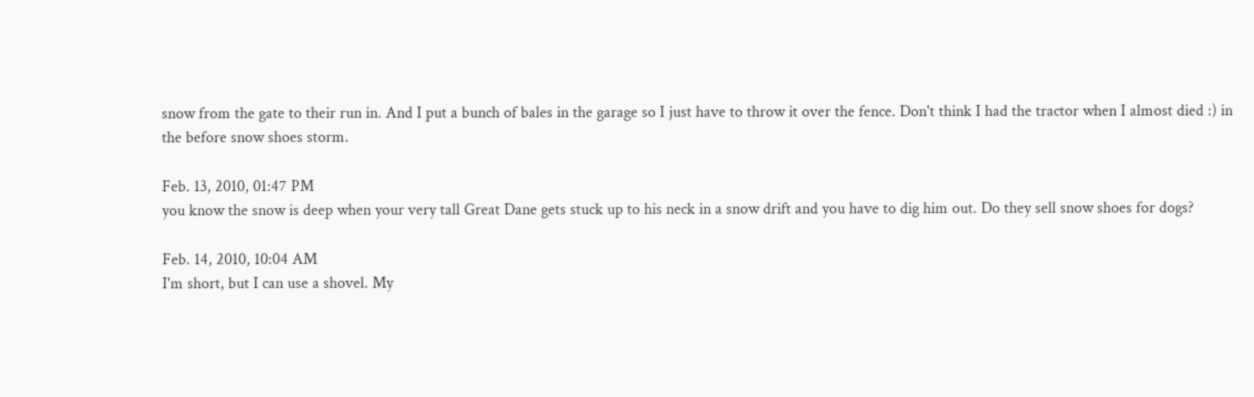snow from the gate to their run in. And I put a bunch of bales in the garage so I just have to throw it over the fence. Don't think I had the tractor when I almost died :) in the before snow shoes storm.

Feb. 13, 2010, 01:47 PM
you know the snow is deep when your very tall Great Dane gets stuck up to his neck in a snow drift and you have to dig him out. Do they sell snow shoes for dogs?

Feb. 14, 2010, 10:04 AM
I'm short, but I can use a shovel. My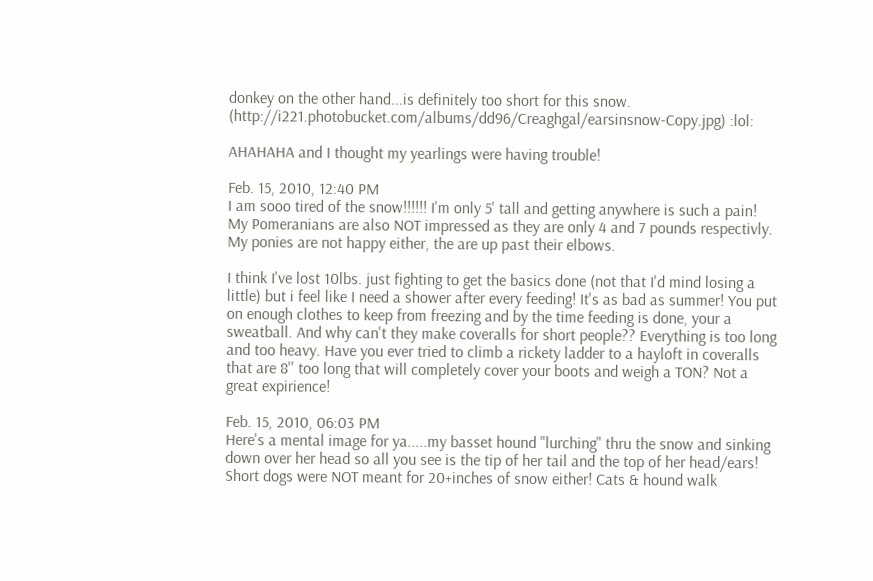donkey on the other hand...is definitely too short for this snow. (http://i221.photobucket.com/albums/dd96/Creaghgal/earsinsnow-Copy.jpg) :lol:

AHAHAHA and I thought my yearlings were having trouble!

Feb. 15, 2010, 12:40 PM
I am sooo tired of the snow!!!!!! I'm only 5' tall and getting anywhere is such a pain! My Pomeranians are also NOT impressed as they are only 4 and 7 pounds respectivly. My ponies are not happy either, the are up past their elbows.

I think I've lost 10lbs. just fighting to get the basics done (not that I'd mind losing a little) but i feel like I need a shower after every feeding! It's as bad as summer! You put on enough clothes to keep from freezing and by the time feeding is done, your a sweatball. And why can't they make coveralls for short people?? Everything is too long and too heavy. Have you ever tried to climb a rickety ladder to a hayloft in coveralls that are 8'' too long that will completely cover your boots and weigh a TON? Not a great expirience!

Feb. 15, 2010, 06:03 PM
Here's a mental image for ya.....my basset hound "lurching" thru the snow and sinking down over her head so all you see is the tip of her tail and the top of her head/ears! Short dogs were NOT meant for 20+inches of snow either! Cats & hound walk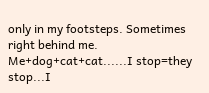only in my footsteps. Sometimes right behind me. Me+dog+cat+cat......I stop=they stop...I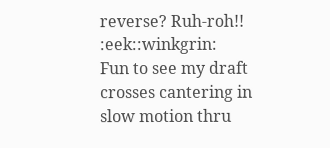reverse? Ruh-roh!! :eek::winkgrin:
Fun to see my draft crosses cantering in slow motion thru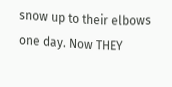snow up to their elbows one day. Now THEY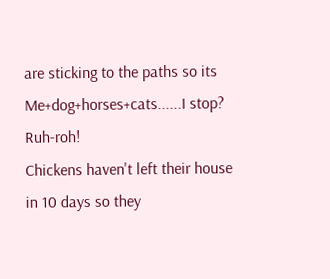are sticking to the paths so its Me+dog+horses+cats......I stop? Ruh-roh!
Chickens haven't left their house in 10 days so they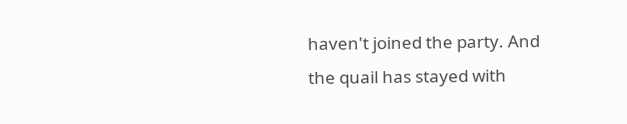haven't joined the party. And the quail has stayed with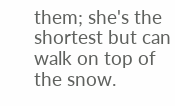them; she's the shortest but can walk on top of the snow.